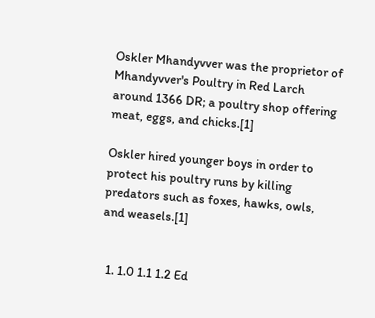Oskler Mhandyvver was the proprietor of Mhandyvver's Poultry in Red Larch around 1366 DR; a poultry shop offering meat, eggs, and chicks.[1]

Oskler hired younger boys in order to protect his poultry runs by killing predators such as foxes, hawks, owls, and weasels.[1]


  1. 1.0 1.1 1.2 Ed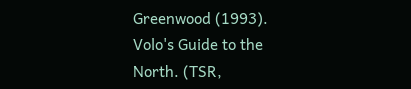Greenwood (1993). Volo's Guide to the North. (TSR,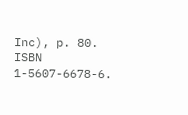Inc), p. 80. ISBN 1-5607-6678-6.